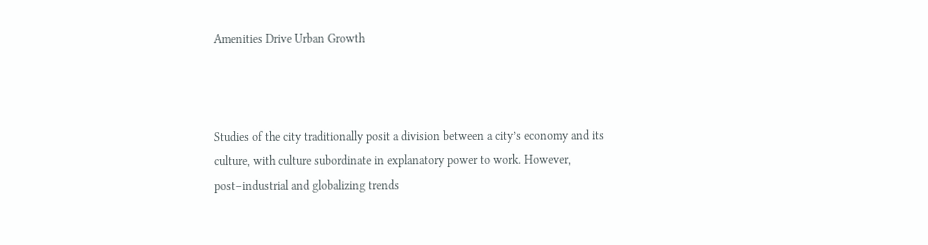Amenities Drive Urban Growth



Studies of the city traditionally posit a division between a city’s economy and its culture, with culture subordinate in explanatory power to work. However, post–industrial and globalizing trends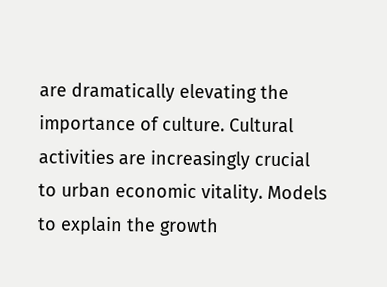are dramatically elevating the importance of culture. Cultural activities are increasingly crucial to urban economic vitality. Models to explain the growth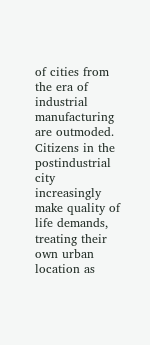of cities from the era of industrial manufacturing are outmoded. Citizens in the postindustrial city increasingly make quality of life demands, treating their own urban location as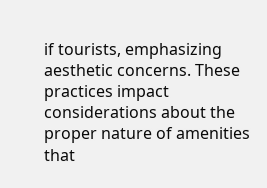if tourists, emphasizing aesthetic concerns. These practices impact considerations about the proper nature of amenities that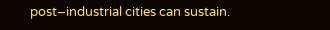post–industrial cities can sustain.